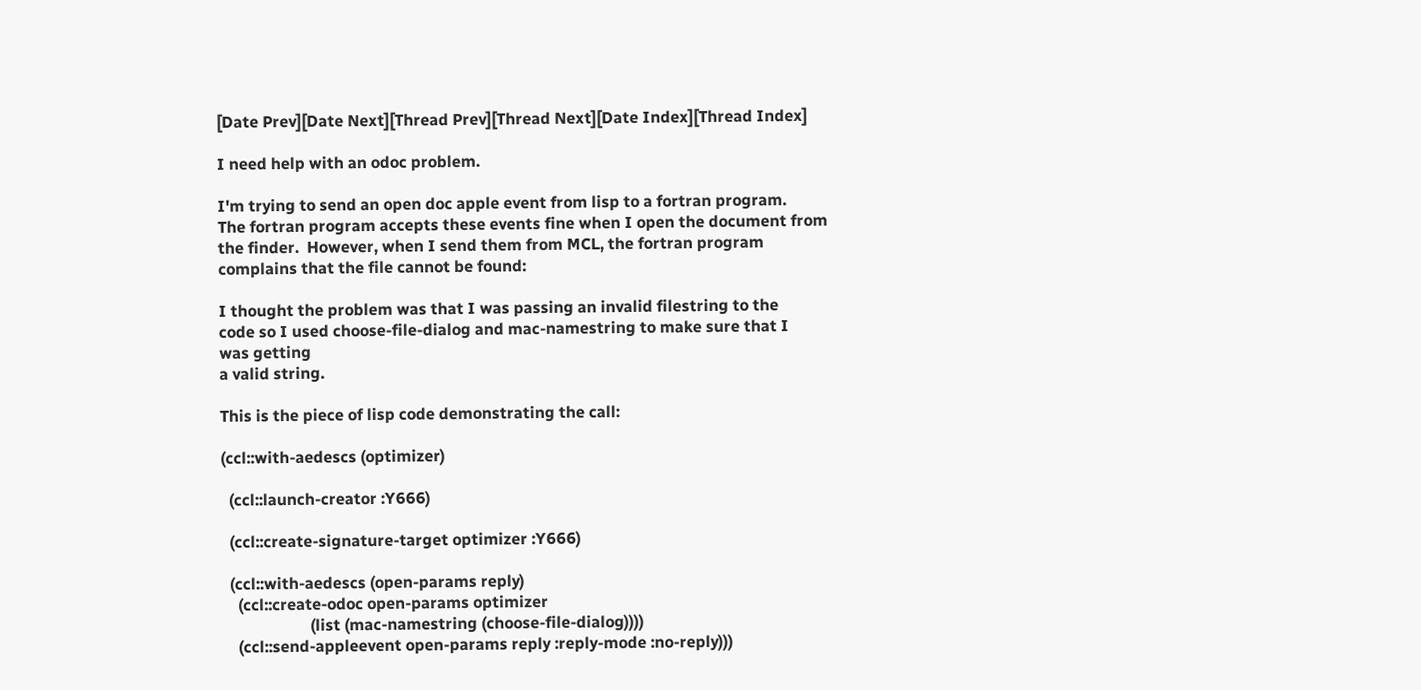[Date Prev][Date Next][Thread Prev][Thread Next][Date Index][Thread Index]

I need help with an odoc problem.

I'm trying to send an open doc apple event from lisp to a fortran program.
The fortran program accepts these events fine when I open the document from
the finder.  However, when I send them from MCL, the fortran program
complains that the file cannot be found:

I thought the problem was that I was passing an invalid filestring to the
code so I used choose-file-dialog and mac-namestring to make sure that I
was getting
a valid string.

This is the piece of lisp code demonstrating the call:

(ccl::with-aedescs (optimizer)

  (ccl::launch-creator :Y666)

  (ccl::create-signature-target optimizer :Y666)

  (ccl::with-aedescs (open-params reply)
    (ccl::create-odoc open-params optimizer
                      (list (mac-namestring (choose-file-dialog))))
    (ccl::send-appleevent open-params reply :reply-mode :no-reply)))